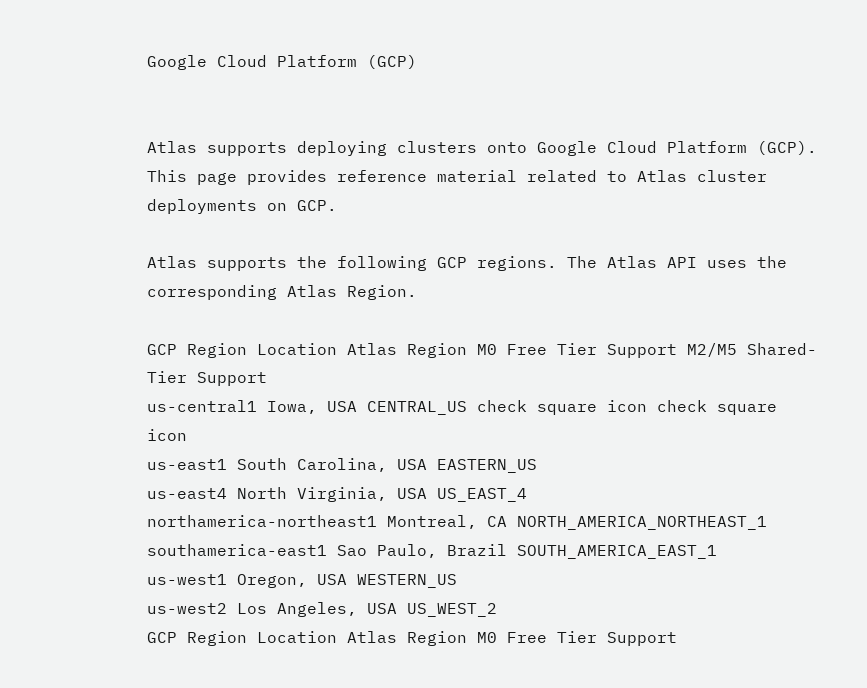Google Cloud Platform (GCP)


Atlas supports deploying clusters onto Google Cloud Platform (GCP). This page provides reference material related to Atlas cluster deployments on GCP.

Atlas supports the following GCP regions. The Atlas API uses the corresponding Atlas Region.

GCP Region Location Atlas Region M0 Free Tier Support M2/M5 Shared-Tier Support
us-central1 Iowa, USA CENTRAL_US check square icon check square icon
us-east1 South Carolina, USA EASTERN_US
us-east4 North Virginia, USA US_EAST_4
northamerica-northeast1 Montreal, CA NORTH_AMERICA_NORTHEAST_1
southamerica-east1 Sao Paulo, Brazil SOUTH_AMERICA_EAST_1
us-west1 Oregon, USA WESTERN_US
us-west2 Los Angeles, USA US_WEST_2
GCP Region Location Atlas Region M0 Free Tier Support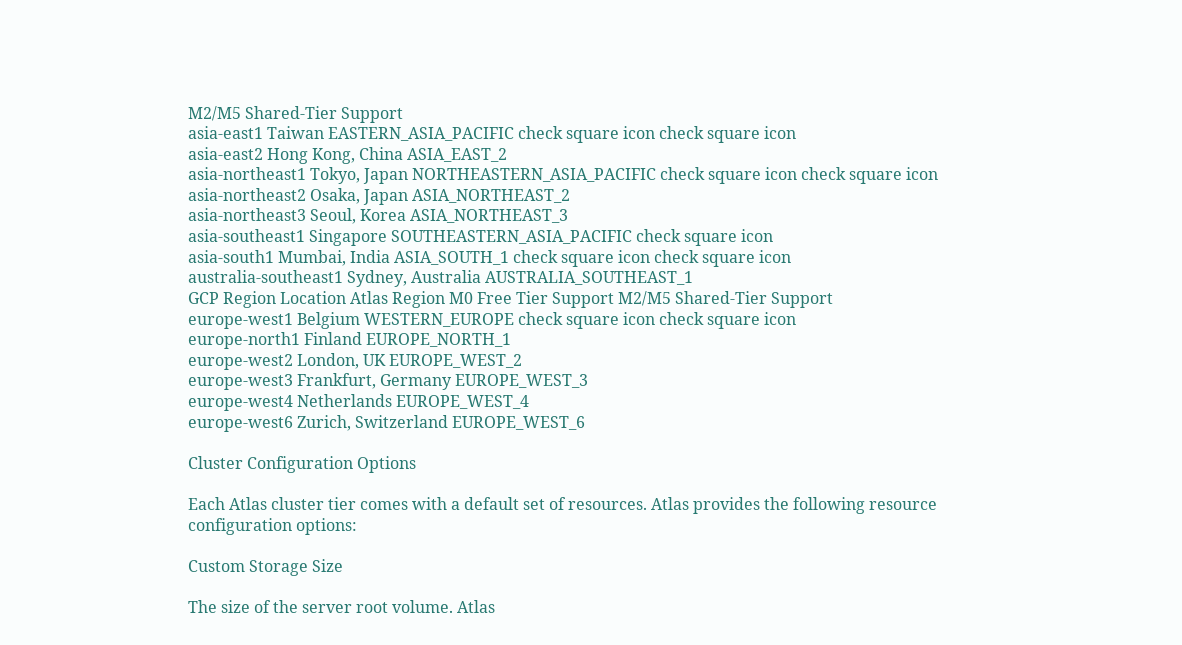M2/M5 Shared-Tier Support
asia-east1 Taiwan EASTERN_ASIA_PACIFIC check square icon check square icon
asia-east2 Hong Kong, China ASIA_EAST_2
asia-northeast1 Tokyo, Japan NORTHEASTERN_ASIA_PACIFIC check square icon check square icon
asia-northeast2 Osaka, Japan ASIA_NORTHEAST_2
asia-northeast3 Seoul, Korea ASIA_NORTHEAST_3
asia-southeast1 Singapore SOUTHEASTERN_ASIA_PACIFIC check square icon
asia-south1 Mumbai, India ASIA_SOUTH_1 check square icon check square icon
australia-southeast1 Sydney, Australia AUSTRALIA_SOUTHEAST_1
GCP Region Location Atlas Region M0 Free Tier Support M2/M5 Shared-Tier Support
europe-west1 Belgium WESTERN_EUROPE check square icon check square icon
europe-north1 Finland EUROPE_NORTH_1
europe-west2 London, UK EUROPE_WEST_2
europe-west3 Frankfurt, Germany EUROPE_WEST_3
europe-west4 Netherlands EUROPE_WEST_4
europe-west6 Zurich, Switzerland EUROPE_WEST_6

Cluster Configuration Options

Each Atlas cluster tier comes with a default set of resources. Atlas provides the following resource configuration options:

Custom Storage Size

The size of the server root volume. Atlas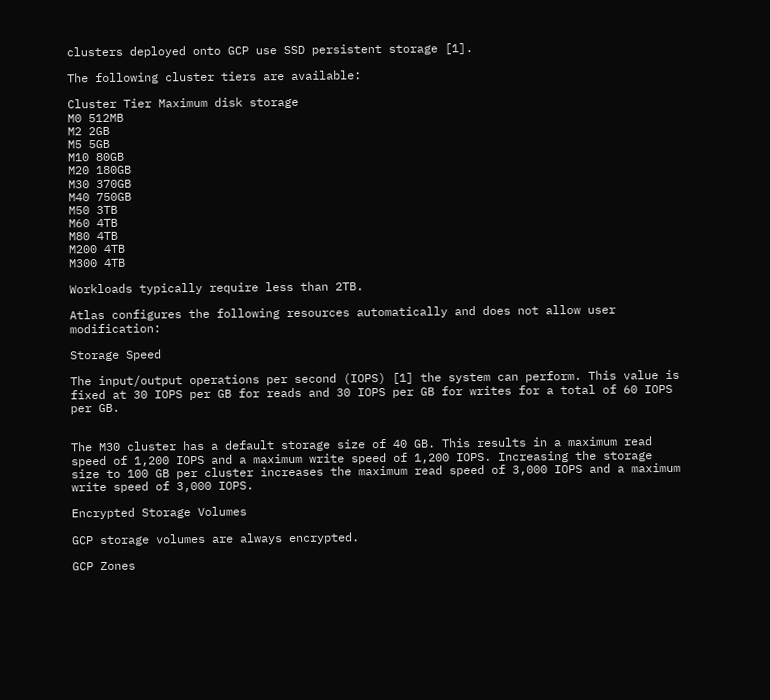clusters deployed onto GCP use SSD persistent storage [1].

The following cluster tiers are available:

Cluster Tier Maximum disk storage
M0 512MB
M2 2GB
M5 5GB
M10 80GB
M20 180GB
M30 370GB
M40 750GB
M50 3TB
M60 4TB
M80 4TB
M200 4TB
M300 4TB

Workloads typically require less than 2TB.

Atlas configures the following resources automatically and does not allow user modification:

Storage Speed

The input/output operations per second (IOPS) [1] the system can perform. This value is fixed at 30 IOPS per GB for reads and 30 IOPS per GB for writes for a total of 60 IOPS per GB.


The M30 cluster has a default storage size of 40 GB. This results in a maximum read speed of 1,200 IOPS and a maximum write speed of 1,200 IOPS. Increasing the storage size to 100 GB per cluster increases the maximum read speed of 3,000 IOPS and a maximum write speed of 3,000 IOPS.

Encrypted Storage Volumes

GCP storage volumes are always encrypted.

GCP Zones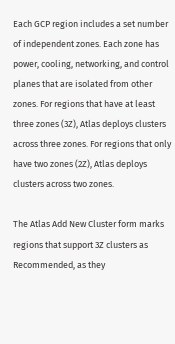Each GCP region includes a set number of independent zones. Each zone has power, cooling, networking, and control planes that are isolated from other zones. For regions that have at least three zones (3Z), Atlas deploys clusters across three zones. For regions that only have two zones (2Z), Atlas deploys clusters across two zones.

The Atlas Add New Cluster form marks regions that support 3Z clusters as Recommended, as they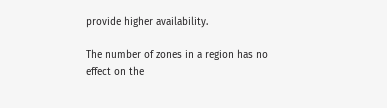provide higher availability.

The number of zones in a region has no effect on the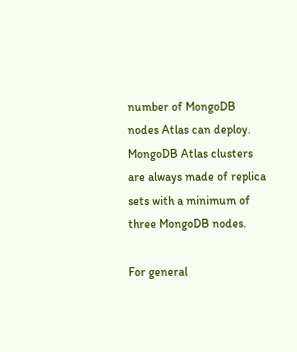number of MongoDB nodes Atlas can deploy. MongoDB Atlas clusters are always made of replica sets with a minimum of three MongoDB nodes.

For general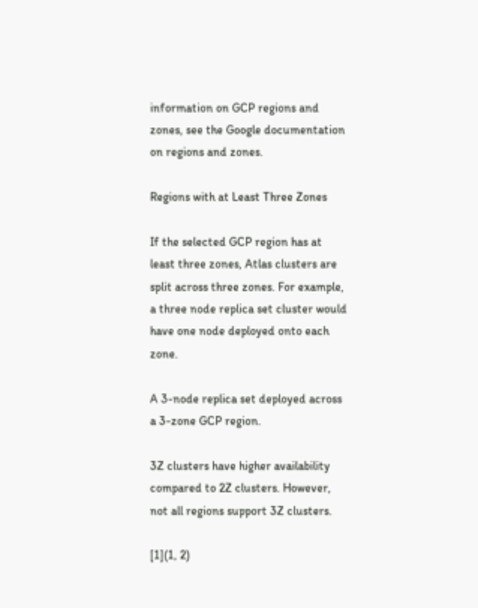information on GCP regions and zones, see the Google documentation on regions and zones.

Regions with at Least Three Zones

If the selected GCP region has at least three zones, Atlas clusters are split across three zones. For example, a three node replica set cluster would have one node deployed onto each zone.

A 3-node replica set deployed across a 3-zone GCP region.

3Z clusters have higher availability compared to 2Z clusters. However, not all regions support 3Z clusters.

[1](1, 2)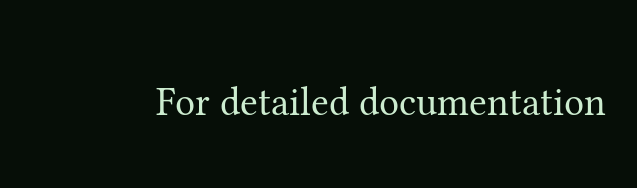For detailed documentation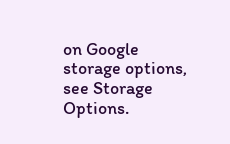on Google storage options, see Storage Options.